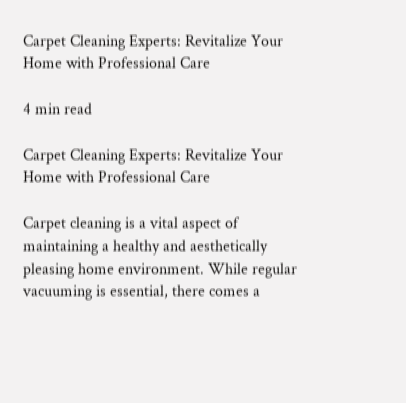Carpet Cleaning Experts: Revitalize Your Home with Professional Care

4 min read

Carpet Cleaning Experts: Revitalize Your Home with Professional Care

Carpet cleaning is a vital aspect of maintaining a healthy and aesthetically pleasing home environment. While regular vacuuming is essential, there comes a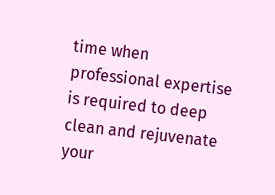time when professional expertise is required to deep clean and rejuvenate your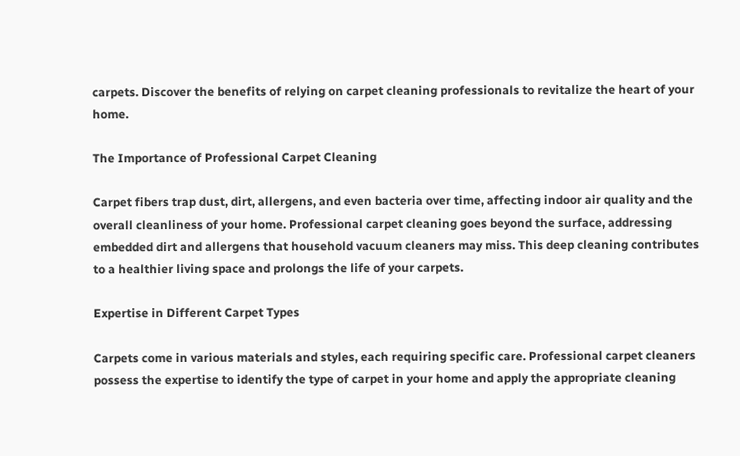carpets. Discover the benefits of relying on carpet cleaning professionals to revitalize the heart of your home.

The Importance of Professional Carpet Cleaning

Carpet fibers trap dust, dirt, allergens, and even bacteria over time, affecting indoor air quality and the overall cleanliness of your home. Professional carpet cleaning goes beyond the surface, addressing embedded dirt and allergens that household vacuum cleaners may miss. This deep cleaning contributes to a healthier living space and prolongs the life of your carpets.

Expertise in Different Carpet Types

Carpets come in various materials and styles, each requiring specific care. Professional carpet cleaners possess the expertise to identify the type of carpet in your home and apply the appropriate cleaning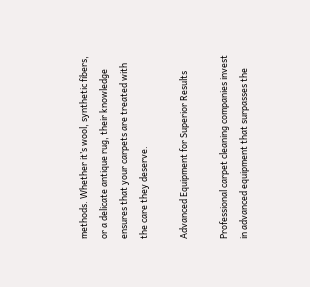methods. Whether it’s wool, synthetic fibers, or a delicate antique rug, their knowledge ensures that your carpets are treated with the care they deserve.

Advanced Equipment for Superior Results

Professional carpet cleaning companies invest in advanced equipment that surpasses the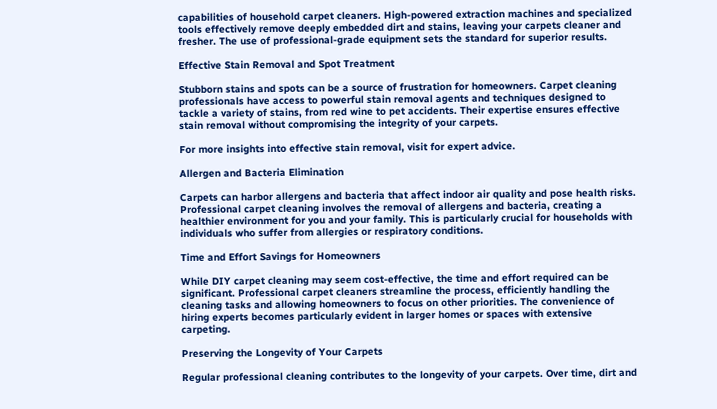capabilities of household carpet cleaners. High-powered extraction machines and specialized tools effectively remove deeply embedded dirt and stains, leaving your carpets cleaner and fresher. The use of professional-grade equipment sets the standard for superior results.

Effective Stain Removal and Spot Treatment

Stubborn stains and spots can be a source of frustration for homeowners. Carpet cleaning professionals have access to powerful stain removal agents and techniques designed to tackle a variety of stains, from red wine to pet accidents. Their expertise ensures effective stain removal without compromising the integrity of your carpets.

For more insights into effective stain removal, visit for expert advice.

Allergen and Bacteria Elimination

Carpets can harbor allergens and bacteria that affect indoor air quality and pose health risks. Professional carpet cleaning involves the removal of allergens and bacteria, creating a healthier environment for you and your family. This is particularly crucial for households with individuals who suffer from allergies or respiratory conditions.

Time and Effort Savings for Homeowners

While DIY carpet cleaning may seem cost-effective, the time and effort required can be significant. Professional carpet cleaners streamline the process, efficiently handling the cleaning tasks and allowing homeowners to focus on other priorities. The convenience of hiring experts becomes particularly evident in larger homes or spaces with extensive carpeting.

Preserving the Longevity of Your Carpets

Regular professional cleaning contributes to the longevity of your carpets. Over time, dirt and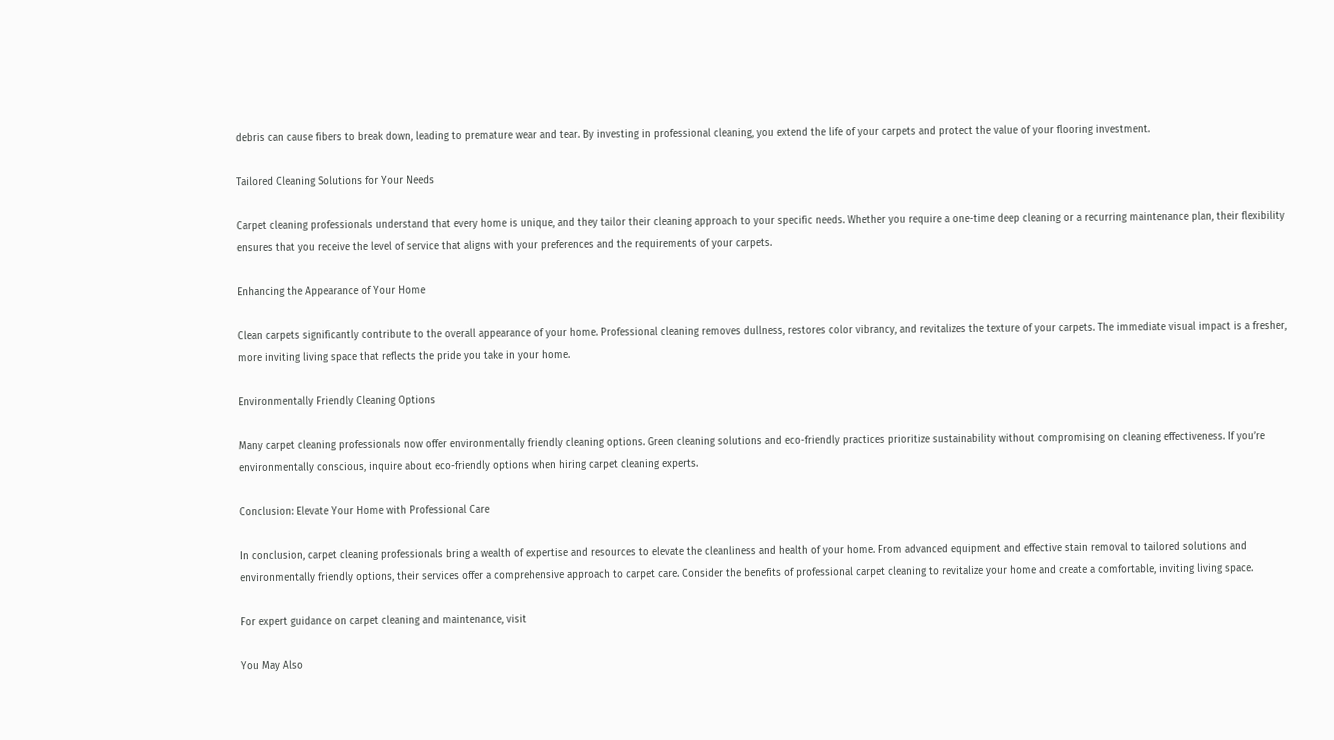debris can cause fibers to break down, leading to premature wear and tear. By investing in professional cleaning, you extend the life of your carpets and protect the value of your flooring investment.

Tailored Cleaning Solutions for Your Needs

Carpet cleaning professionals understand that every home is unique, and they tailor their cleaning approach to your specific needs. Whether you require a one-time deep cleaning or a recurring maintenance plan, their flexibility ensures that you receive the level of service that aligns with your preferences and the requirements of your carpets.

Enhancing the Appearance of Your Home

Clean carpets significantly contribute to the overall appearance of your home. Professional cleaning removes dullness, restores color vibrancy, and revitalizes the texture of your carpets. The immediate visual impact is a fresher, more inviting living space that reflects the pride you take in your home.

Environmentally Friendly Cleaning Options

Many carpet cleaning professionals now offer environmentally friendly cleaning options. Green cleaning solutions and eco-friendly practices prioritize sustainability without compromising on cleaning effectiveness. If you’re environmentally conscious, inquire about eco-friendly options when hiring carpet cleaning experts.

Conclusion: Elevate Your Home with Professional Care

In conclusion, carpet cleaning professionals bring a wealth of expertise and resources to elevate the cleanliness and health of your home. From advanced equipment and effective stain removal to tailored solutions and environmentally friendly options, their services offer a comprehensive approach to carpet care. Consider the benefits of professional carpet cleaning to revitalize your home and create a comfortable, inviting living space.

For expert guidance on carpet cleaning and maintenance, visit

You May Also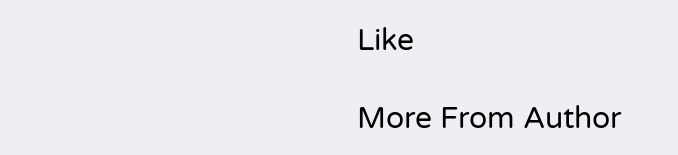Like

More From Author